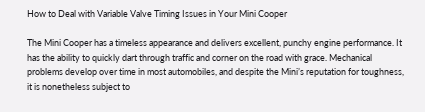How to Deal with Variable Valve Timing Issues in Your Mini Cooper

The Mini Cooper has a timeless appearance and delivers excellent, punchy engine performance. It has the ability to quickly dart through traffic and corner on the road with grace. Mechanical problems develop over time in most automobiles, and despite the Mini’s reputation for toughness, it is nonetheless subject to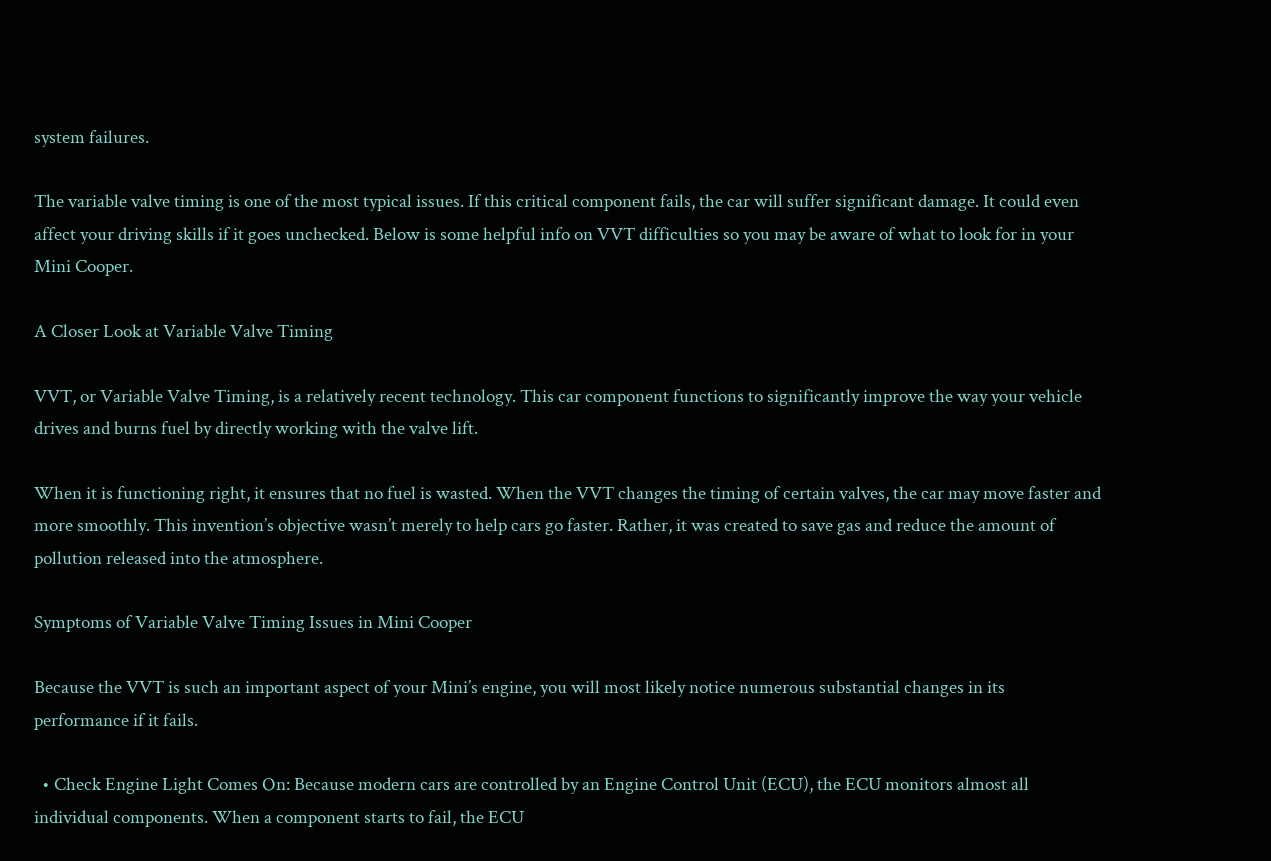system failures.

The variable valve timing is one of the most typical issues. If this critical component fails, the car will suffer significant damage. It could even affect your driving skills if it goes unchecked. Below is some helpful info on VVT difficulties so you may be aware of what to look for in your Mini Cooper.

A Closer Look at Variable Valve Timing

VVT, or Variable Valve Timing, is a relatively recent technology. This car component functions to significantly improve the way your vehicle drives and burns fuel by directly working with the valve lift.

When it is functioning right, it ensures that no fuel is wasted. When the VVT changes the timing of certain valves, the car may move faster and more smoothly. This invention’s objective wasn’t merely to help cars go faster. Rather, it was created to save gas and reduce the amount of pollution released into the atmosphere.

Symptoms of Variable Valve Timing Issues in Mini Cooper

Because the VVT is such an important aspect of your Mini’s engine, you will most likely notice numerous substantial changes in its performance if it fails.

  • Check Engine Light Comes On: Because modern cars are controlled by an Engine Control Unit (ECU), the ECU monitors almost all individual components. When a component starts to fail, the ECU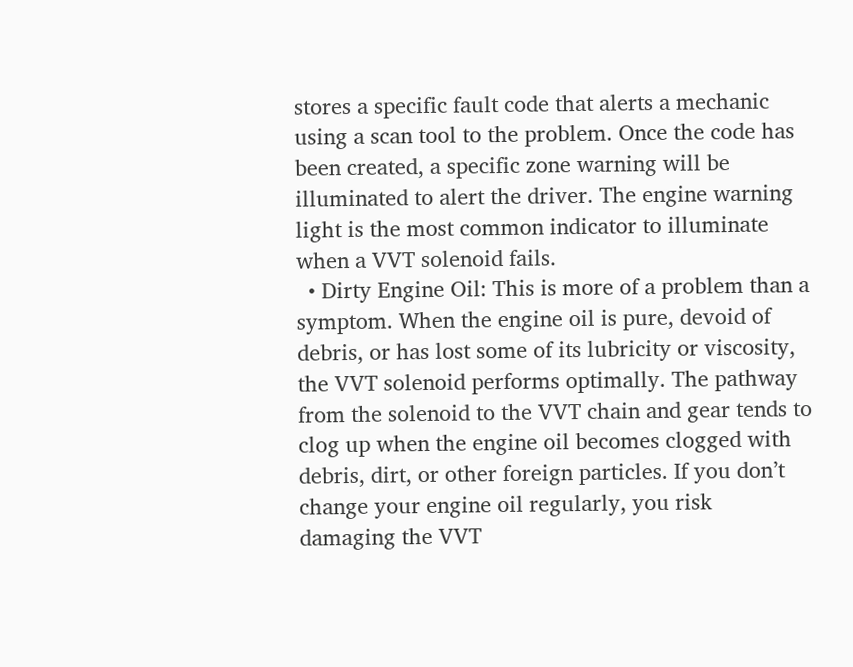stores a specific fault code that alerts a mechanic using a scan tool to the problem. Once the code has been created, a specific zone warning will be illuminated to alert the driver. The engine warning light is the most common indicator to illuminate when a VVT solenoid fails.
  • Dirty Engine Oil: This is more of a problem than a symptom. When the engine oil is pure, devoid of debris, or has lost some of its lubricity or viscosity, the VVT solenoid performs optimally. The pathway from the solenoid to the VVT chain and gear tends to clog up when the engine oil becomes clogged with debris, dirt, or other foreign particles. If you don’t change your engine oil regularly, you risk damaging the VVT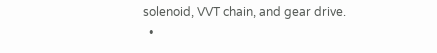solenoid, VVT chain, and gear drive.
  •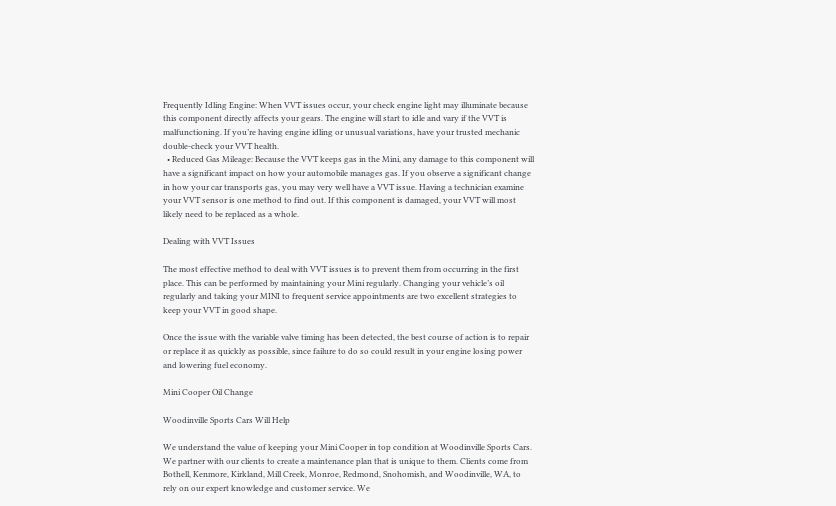Frequently Idling Engine: When VVT issues occur, your check engine light may illuminate because this component directly affects your gears. The engine will start to idle and vary if the VVT is malfunctioning. If you’re having engine idling or unusual variations, have your trusted mechanic double-check your VVT health.
  • Reduced Gas Mileage: Because the VVT keeps gas in the Mini, any damage to this component will have a significant impact on how your automobile manages gas. If you observe a significant change in how your car transports gas, you may very well have a VVT issue. Having a technician examine your VVT sensor is one method to find out. If this component is damaged, your VVT will most likely need to be replaced as a whole.

Dealing with VVT Issues

The most effective method to deal with VVT issues is to prevent them from occurring in the first place. This can be performed by maintaining your Mini regularly. Changing your vehicle’s oil regularly and taking your MINI to frequent service appointments are two excellent strategies to keep your VVT in good shape.

Once the issue with the variable valve timing has been detected, the best course of action is to repair or replace it as quickly as possible, since failure to do so could result in your engine losing power and lowering fuel economy.

Mini Cooper Oil Change

Woodinville Sports Cars Will Help

We understand the value of keeping your Mini Cooper in top condition at Woodinville Sports Cars. We partner with our clients to create a maintenance plan that is unique to them. Clients come from Bothell, Kenmore, Kirkland, Mill Creek, Monroe, Redmond, Snohomish, and Woodinville, WA, to rely on our expert knowledge and customer service. We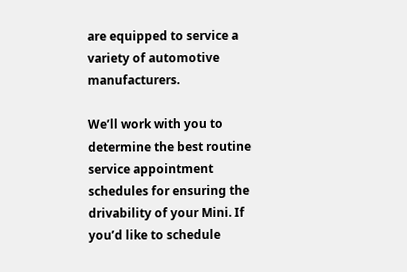are equipped to service a variety of automotive manufacturers.

We’ll work with you to determine the best routine service appointment schedules for ensuring the drivability of your Mini. If you’d like to schedule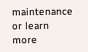maintenance or learn more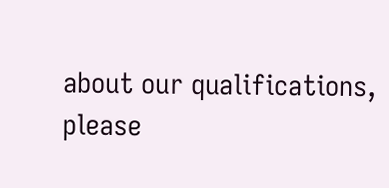about our qualifications, please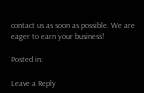contact us as soon as possible. We are eager to earn your business!

Posted in:

Leave a Reply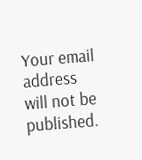Your email address will not be published.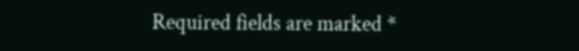Required fields are marked *